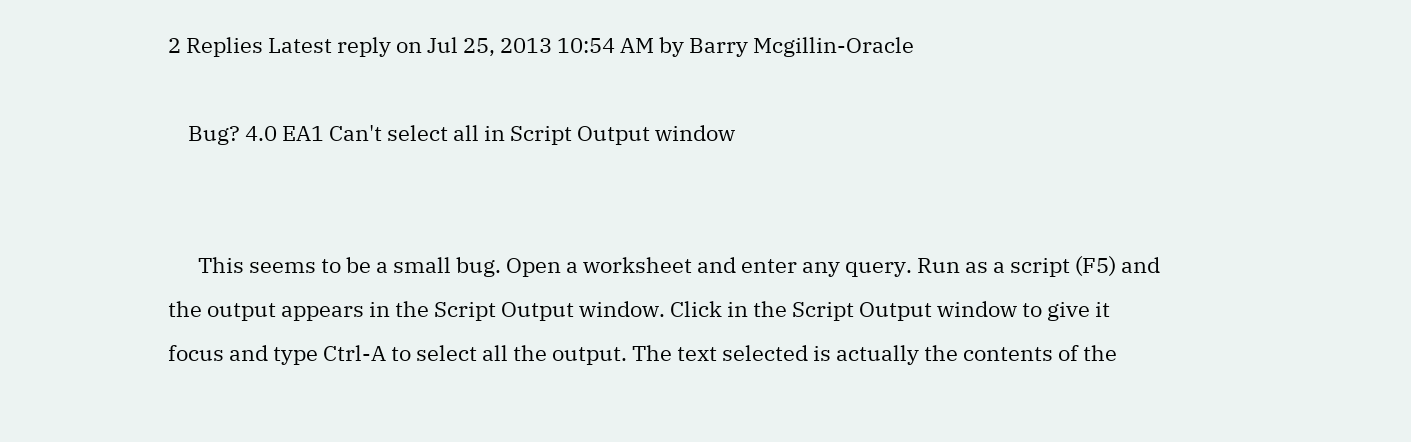2 Replies Latest reply on Jul 25, 2013 10:54 AM by Barry Mcgillin-Oracle

    Bug? 4.0 EA1 Can't select all in Script Output window


      This seems to be a small bug. Open a worksheet and enter any query. Run as a script (F5) and the output appears in the Script Output window. Click in the Script Output window to give it focus and type Ctrl-A to select all the output. The text selected is actually the contents of the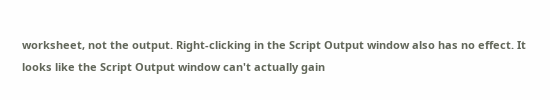worksheet, not the output. Right-clicking in the Script Output window also has no effect. It looks like the Script Output window can't actually gain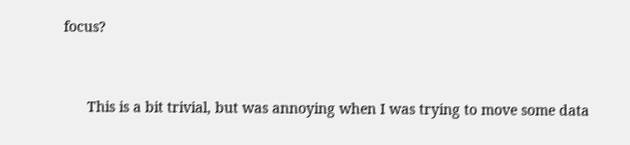focus?


      This is a bit trivial, but was annoying when I was trying to move some data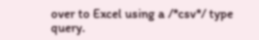over to Excel using a /*csv*/ type query.